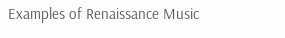Examples of Renaissance Music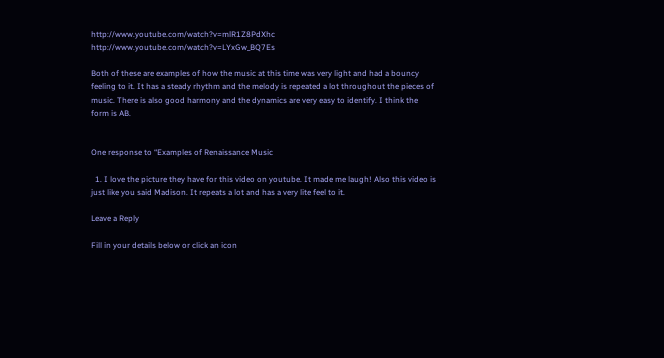http://www.youtube.com/watch?v=mlR1Z8PdXhc  http://www.youtube.com/watch?v=LYxGw_BQ7Es

Both of these are examples of how the music at this time was very light and had a bouncy feeling to it. It has a steady rhythm and the melody is repeated a lot throughout the pieces of music. There is also good harmony and the dynamics are very easy to identify. I think the form is AB.


One response to “Examples of Renaissance Music

  1. I love the picture they have for this video on youtube. It made me laugh! Also this video is just like you said Madison. It repeats a lot and has a very lite feel to it.

Leave a Reply

Fill in your details below or click an icon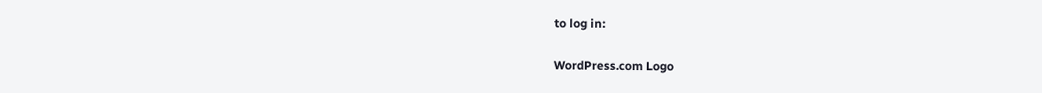to log in:

WordPress.com Logo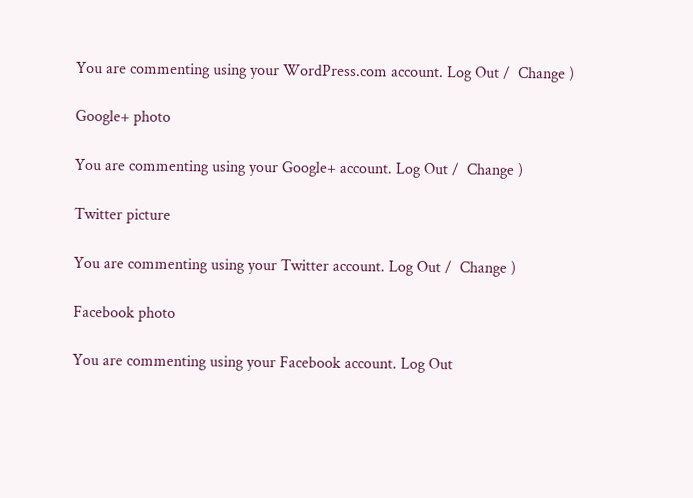You are commenting using your WordPress.com account. Log Out /  Change )

Google+ photo

You are commenting using your Google+ account. Log Out /  Change )

Twitter picture

You are commenting using your Twitter account. Log Out /  Change )

Facebook photo

You are commenting using your Facebook account. Log Out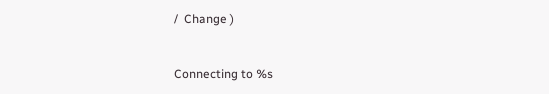/  Change )


Connecting to %s